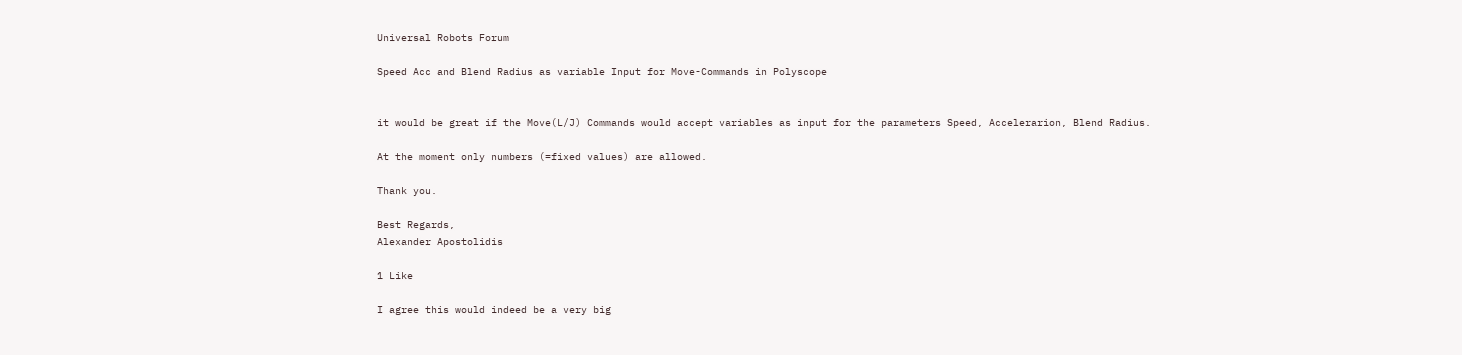Universal Robots Forum

Speed Acc and Blend Radius as variable Input for Move-Commands in Polyscope


it would be great if the Move(L/J) Commands would accept variables as input for the parameters Speed, Accelerarion, Blend Radius.

At the moment only numbers (=fixed values) are allowed.

Thank you.

Best Regards,
Alexander Apostolidis

1 Like

I agree this would indeed be a very big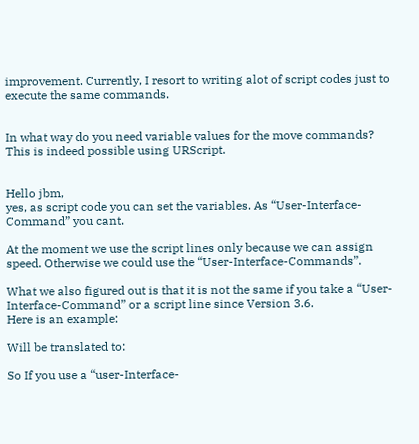improvement. Currently, I resort to writing alot of script codes just to execute the same commands.


In what way do you need variable values for the move commands?
This is indeed possible using URScript.


Hello jbm,
yes, as script code you can set the variables. As “User-Interface-Command” you cant.

At the moment we use the script lines only because we can assign speed. Otherwise we could use the “User-Interface-Commands”.

What we also figured out is that it is not the same if you take a “User-Interface-Command” or a script line since Version 3.6.
Here is an example:

Will be translated to:

So If you use a “user-Interface-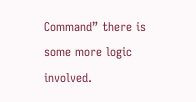Command” there is some more logic involved.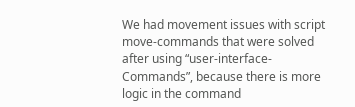We had movement issues with script move-commands that were solved after using “user-interface-Commands”, because there is more logic in the command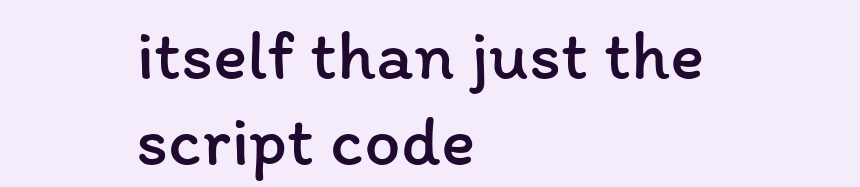itself than just the script code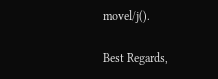movel/j().

Best Regards,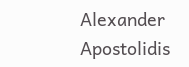Alexander Apostolidis